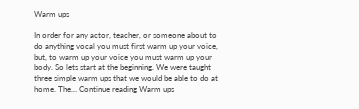Warm ups

In order for any actor, teacher, or someone about to do anything vocal you must first warm up your voice, but, to warm up your voice you must warm up your body. So lets start at the beginning. We were taught three simple warm ups that we would be able to do at home. The… Continue reading Warm ups